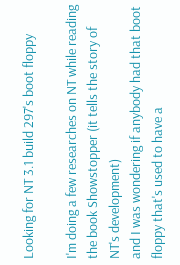Looking for NT 3.1 build 297's boot floppy

I'm doing a few researches on NT while reading the book Showstopper (it tells the story of NT's development)
and I was wondering if anybody had that boot floppy that's used to have a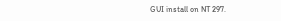GUI install on NT 297.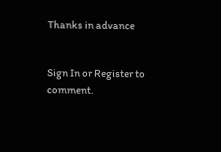Thanks in advance


Sign In or Register to comment.